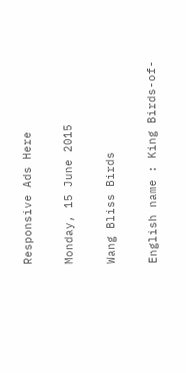Responsive Ads Here

Monday, 15 June 2015

Wang Bliss Birds

English name : King Birds-of-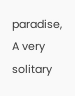paradise, A very solitary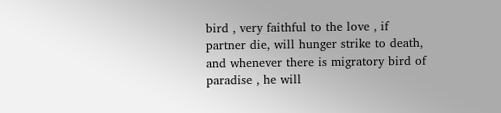bird , very faithful to the love , if partner die, will hunger strike to death, and whenever there is migratory bird of paradise , he will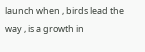launch when , birds lead the way , is a growth in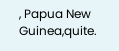, Papua New Guinea,quite.